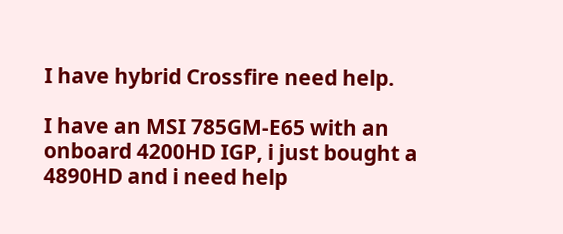I have hybrid Crossfire need help.

I have an MSI 785GM-E65 with an onboard 4200HD IGP, i just bought a 4890HD and i need help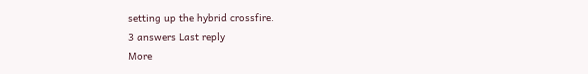setting up the hybrid crossfire.
3 answers Last reply
More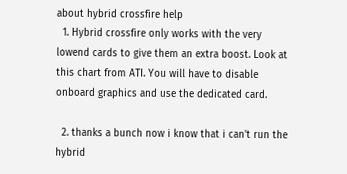about hybrid crossfire help
  1. Hybrid crossfire only works with the very lowend cards to give them an extra boost. Look at this chart from ATI. You will have to disable onboard graphics and use the dedicated card.

  2. thanks a bunch now i know that i can't run the hybrid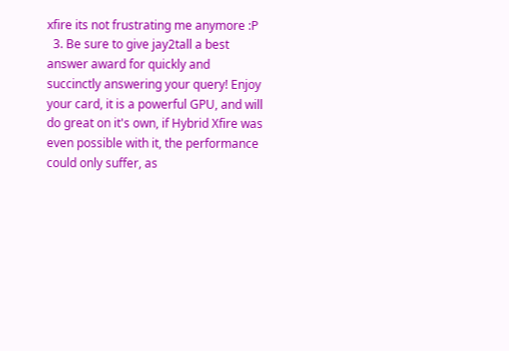xfire its not frustrating me anymore :P
  3. Be sure to give jay2tall a best answer award for quickly and succinctly answering your query! Enjoy your card, it is a powerful GPU, and will do great on it's own, if Hybrid Xfire was even possible with it, the performance could only suffer, as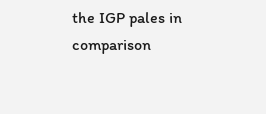the IGP pales in comparison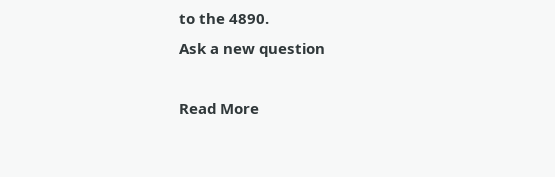to the 4890.
Ask a new question

Read More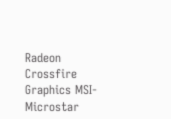Radeon Crossfire Graphics MSI-Microstar